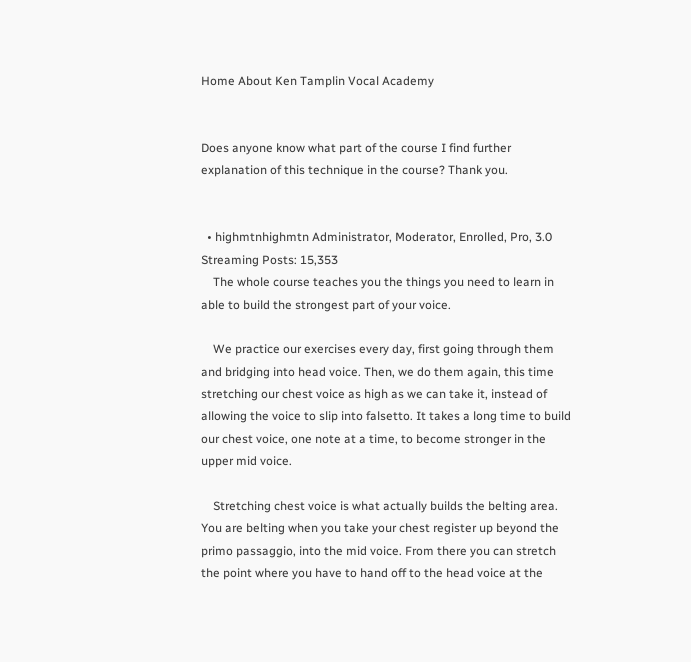Home About Ken Tamplin Vocal Academy


Does anyone know what part of the course I find further explanation of this technique in the course? Thank you.


  • highmtnhighmtn Administrator, Moderator, Enrolled, Pro, 3.0 Streaming Posts: 15,353
    The whole course teaches you the things you need to learn in able to build the strongest part of your voice.

    We practice our exercises every day, first going through them and bridging into head voice. Then, we do them again, this time stretching our chest voice as high as we can take it, instead of allowing the voice to slip into falsetto. It takes a long time to build our chest voice, one note at a time, to become stronger in the upper mid voice.

    Stretching chest voice is what actually builds the belting area. You are belting when you take your chest register up beyond the primo passaggio, into the mid voice. From there you can stretch the point where you have to hand off to the head voice at the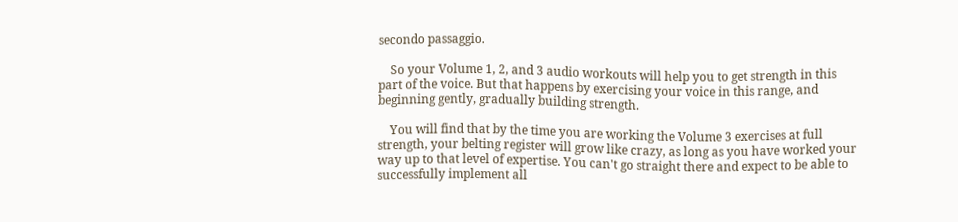secondo passaggio.

    So your Volume 1, 2, and 3 audio workouts will help you to get strength in this part of the voice. But that happens by exercising your voice in this range, and beginning gently, gradually building strength.

    You will find that by the time you are working the Volume 3 exercises at full strength, your belting register will grow like crazy, as long as you have worked your way up to that level of expertise. You can't go straight there and expect to be able to successfully implement all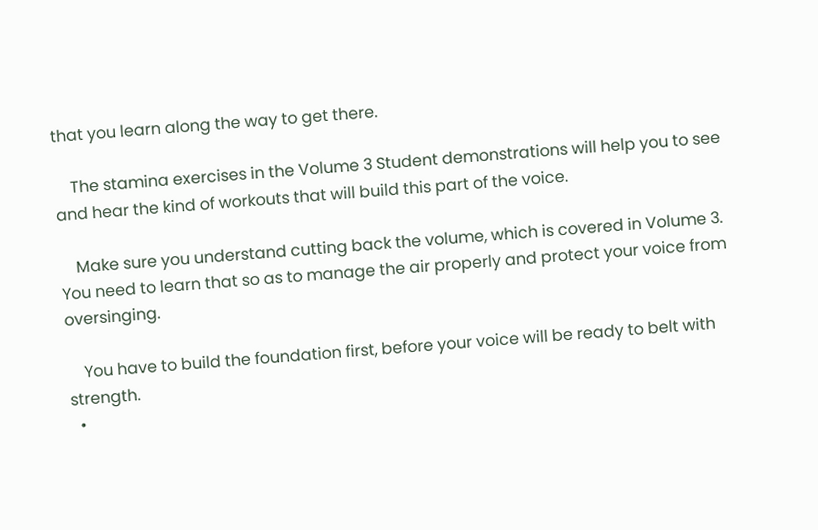that you learn along the way to get there.

    The stamina exercises in the Volume 3 Student demonstrations will help you to see and hear the kind of workouts that will build this part of the voice.

    Make sure you understand cutting back the volume, which is covered in Volume 3. You need to learn that so as to manage the air properly and protect your voice from oversinging.

    You have to build the foundation first, before your voice will be ready to belt with strength.
  •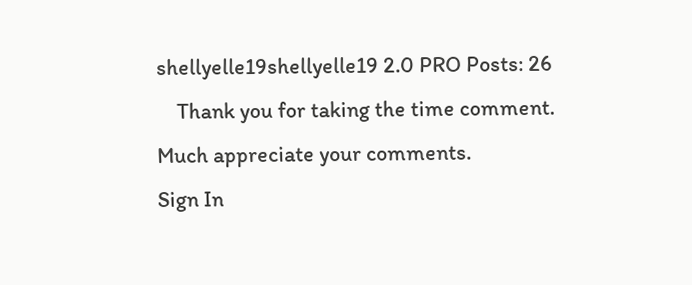shellyelle19shellyelle19 2.0 PRO Posts: 26
    Thank you for taking the time comment. Much appreciate your comments.
Sign In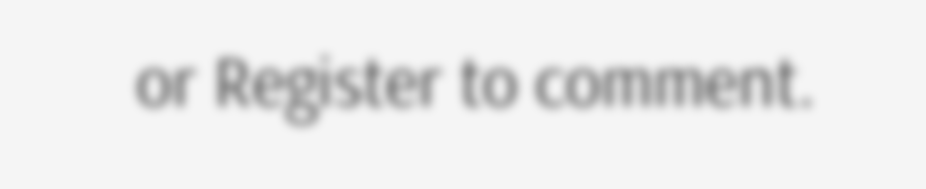or Register to comment.